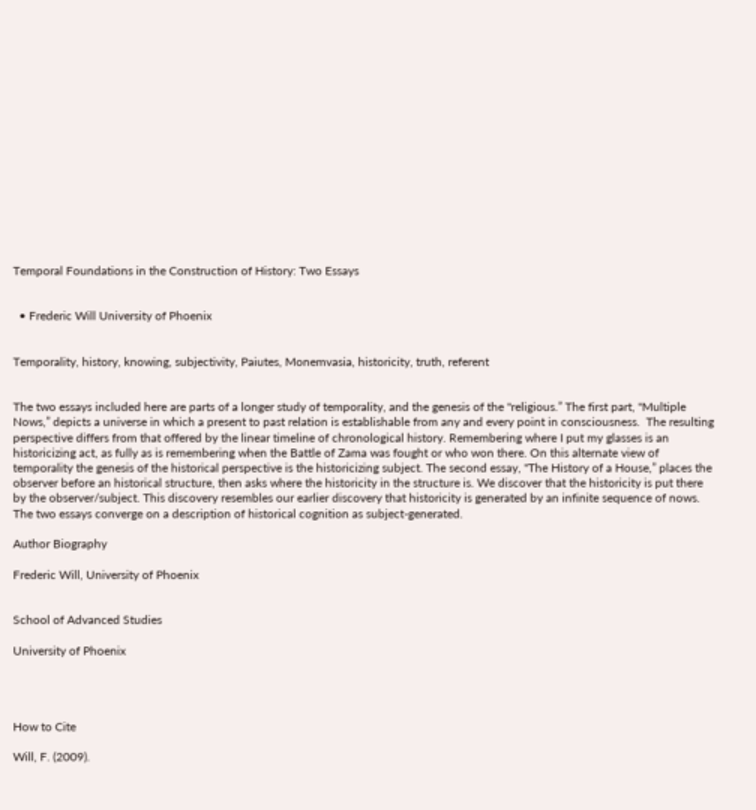Temporal Foundations in the Construction of History: Two Essays


  • Frederic Will University of Phoenix


Temporality, history, knowing, subjectivity, Paiutes, Monemvasia, historicity, truth, referent


The two essays included here are parts of a longer study of temporality, and the genesis of the "religious.” The first part, "Multiple Nows,” depicts a universe in which a present to past relation is establishable from any and every point in consciousness.  The resulting perspective differs from that offered by the linear timeline of chronological history. Remembering where I put my glasses is an historicizing act, as fully as is remembering when the Battle of Zama was fought or who won there. On this alternate view of temporality the genesis of the historical perspective is the historicizing subject. The second essay, "The History of a House,” places the observer before an historical structure, then asks where the historicity in the structure is. We discover that the historicity is put there by the observer/subject. This discovery resembles our earlier discovery that historicity is generated by an infinite sequence of nows. The two essays converge on a description of historical cognition as subject-generated.

Author Biography

Frederic Will, University of Phoenix


School of Advanced Studies

University of Phoenix




How to Cite

Will, F. (2009).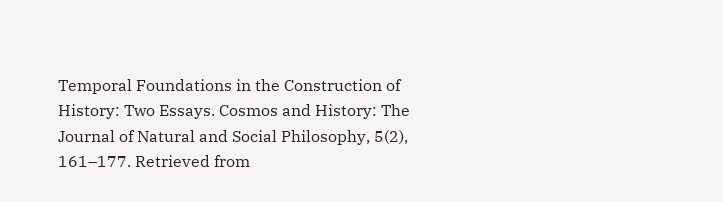Temporal Foundations in the Construction of History: Two Essays. Cosmos and History: The Journal of Natural and Social Philosophy, 5(2), 161–177. Retrieved from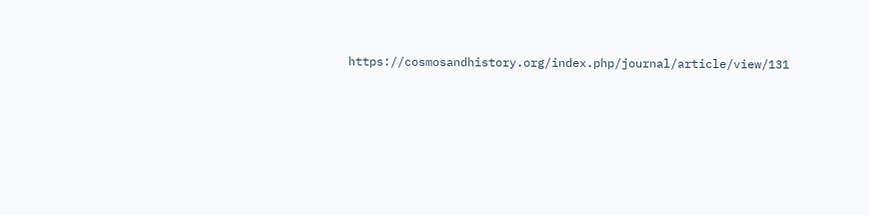https://cosmosandhistory.org/index.php/journal/article/view/131